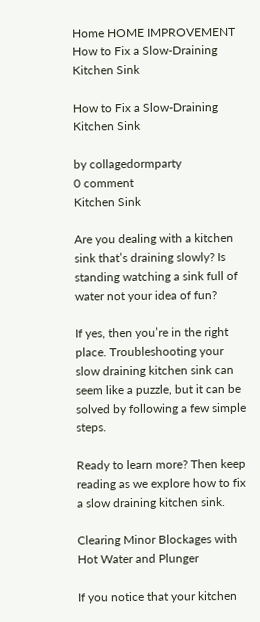Home HOME IMPROVEMENT How to Fix a Slow-Draining Kitchen Sink

How to Fix a Slow-Draining Kitchen Sink

by collagedormparty
0 comment
Kitchen Sink

Are you dealing with a kitchen sink that’s draining slowly? Is standing watching a sink full of water not your idea of fun?

If yes, then you’re in the right place. Troubleshooting your slow draining kitchen sink can seem like a puzzle, but it can be solved by following a few simple steps.

Ready to learn more? Then keep reading as we explore how to fix a slow draining kitchen sink.

Clearing Minor Blockages with Hot Water and Plunger

If you notice that your kitchen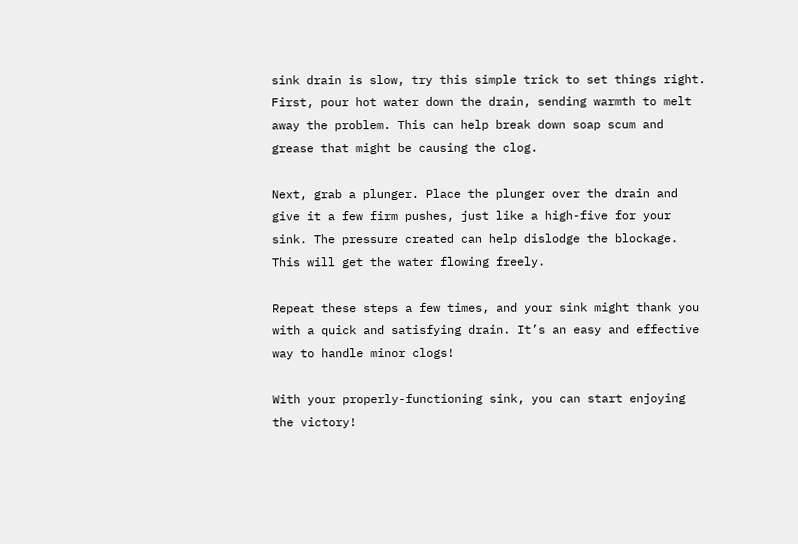sink drain is slow, try this simple trick to set things right. First, pour hot water down the drain, sending warmth to melt away the problem. This can help break down soap scum and grease that might be causing the clog.

Next, grab a plunger. Place the plunger over the drain and give it a few firm pushes, just like a high-five for your sink. The pressure created can help dislodge the blockage. This will get the water flowing freely.

Repeat these steps a few times, and your sink might thank you with a quick and satisfying drain. It’s an easy and effective way to handle minor clogs!

With your properly-functioning sink, you can start enjoying the victory!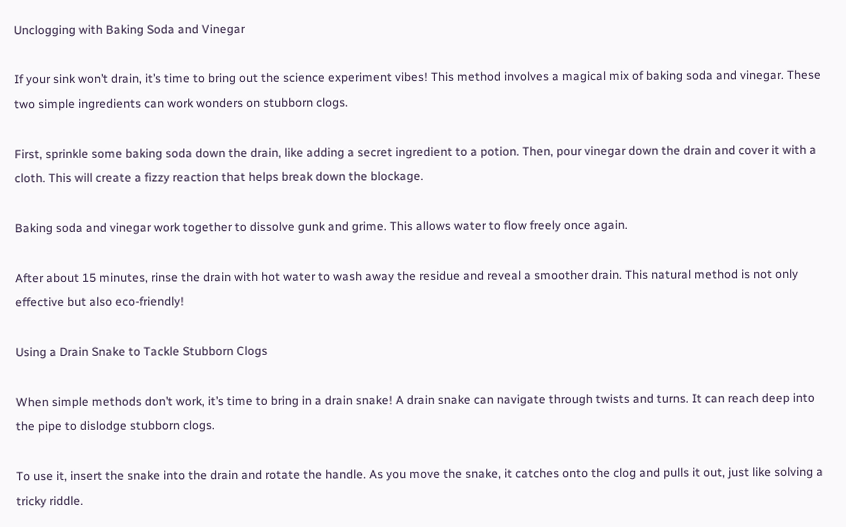Unclogging with Baking Soda and Vinegar

If your sink won’t drain, it’s time to bring out the science experiment vibes! This method involves a magical mix of baking soda and vinegar. These two simple ingredients can work wonders on stubborn clogs.

First, sprinkle some baking soda down the drain, like adding a secret ingredient to a potion. Then, pour vinegar down the drain and cover it with a cloth. This will create a fizzy reaction that helps break down the blockage.

Baking soda and vinegar work together to dissolve gunk and grime. This allows water to flow freely once again.

After about 15 minutes, rinse the drain with hot water to wash away the residue and reveal a smoother drain. This natural method is not only effective but also eco-friendly!

Using a Drain Snake to Tackle Stubborn Clogs

When simple methods don’t work, it’s time to bring in a drain snake! A drain snake can navigate through twists and turns. It can reach deep into the pipe to dislodge stubborn clogs.

To use it, insert the snake into the drain and rotate the handle. As you move the snake, it catches onto the clog and pulls it out, just like solving a tricky riddle.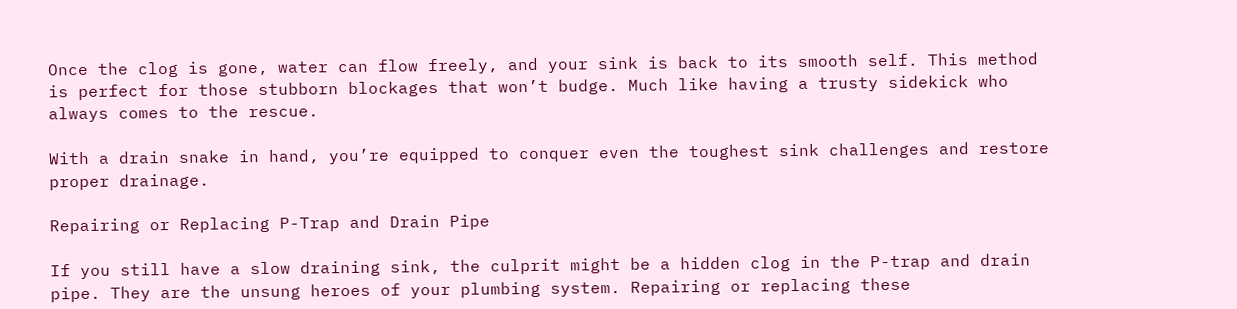Once the clog is gone, water can flow freely, and your sink is back to its smooth self. This method is perfect for those stubborn blockages that won’t budge. Much like having a trusty sidekick who always comes to the rescue.

With a drain snake in hand, you’re equipped to conquer even the toughest sink challenges and restore proper drainage.

Repairing or Replacing P-Trap and Drain Pipe

If you still have a slow draining sink, the culprit might be a hidden clog in the P-trap and drain pipe. They are the unsung heroes of your plumbing system. Repairing or replacing these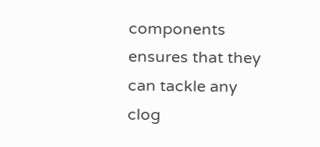components ensures that they can tackle any clog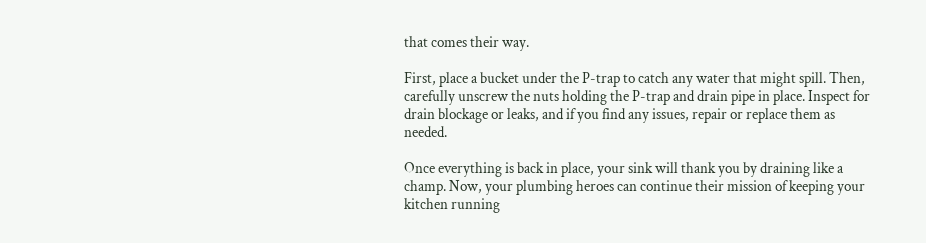that comes their way.

First, place a bucket under the P-trap to catch any water that might spill. Then, carefully unscrew the nuts holding the P-trap and drain pipe in place. Inspect for drain blockage or leaks, and if you find any issues, repair or replace them as needed.

Once everything is back in place, your sink will thank you by draining like a champ. Now, your plumbing heroes can continue their mission of keeping your kitchen running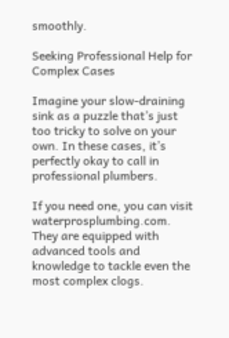smoothly.

Seeking Professional Help for Complex Cases

Imagine your slow-draining sink as a puzzle that’s just too tricky to solve on your own. In these cases, it’s perfectly okay to call in professional plumbers.

If you need one, you can visit waterprosplumbing.com. They are equipped with advanced tools and knowledge to tackle even the most complex clogs.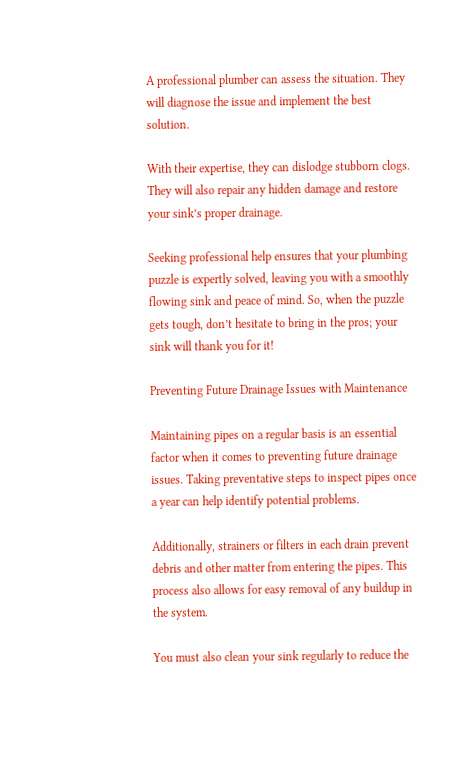A professional plumber can assess the situation. They will diagnose the issue and implement the best solution.

With their expertise, they can dislodge stubborn clogs. They will also repair any hidden damage and restore your sink’s proper drainage.

Seeking professional help ensures that your plumbing puzzle is expertly solved, leaving you with a smoothly flowing sink and peace of mind. So, when the puzzle gets tough, don’t hesitate to bring in the pros; your sink will thank you for it!

Preventing Future Drainage Issues with Maintenance

Maintaining pipes on a regular basis is an essential factor when it comes to preventing future drainage issues. Taking preventative steps to inspect pipes once a year can help identify potential problems.

Additionally, strainers or filters in each drain prevent debris and other matter from entering the pipes. This process also allows for easy removal of any buildup in the system.

You must also clean your sink regularly to reduce the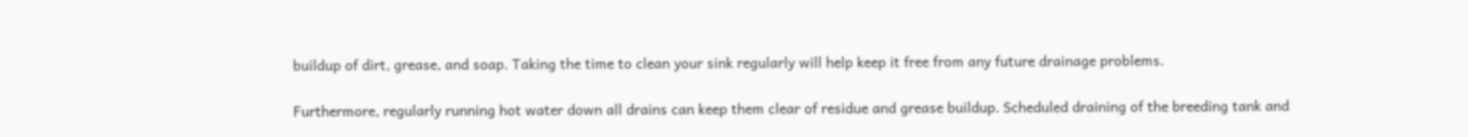buildup of dirt, grease, and soap. Taking the time to clean your sink regularly will help keep it free from any future drainage problems.

Furthermore, regularly running hot water down all drains can keep them clear of residue and grease buildup. Scheduled draining of the breeding tank and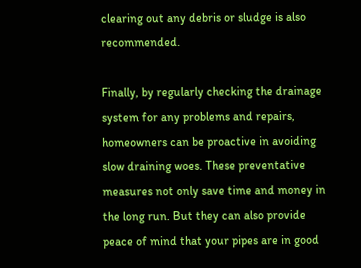clearing out any debris or sludge is also recommended.

Finally, by regularly checking the drainage system for any problems and repairs, homeowners can be proactive in avoiding slow draining woes. These preventative measures not only save time and money in the long run. But they can also provide peace of mind that your pipes are in good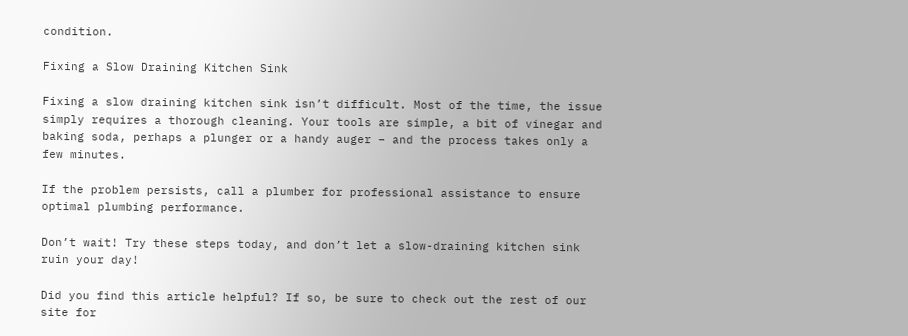condition.

Fixing a Slow Draining Kitchen Sink

Fixing a slow draining kitchen sink isn’t difficult. Most of the time, the issue simply requires a thorough cleaning. Your tools are simple, a bit of vinegar and baking soda, perhaps a plunger or a handy auger – and the process takes only a few minutes.

If the problem persists, call a plumber for professional assistance to ensure optimal plumbing performance.

Don’t wait! Try these steps today, and don’t let a slow-draining kitchen sink ruin your day!

Did you find this article helpful? If so, be sure to check out the rest of our site for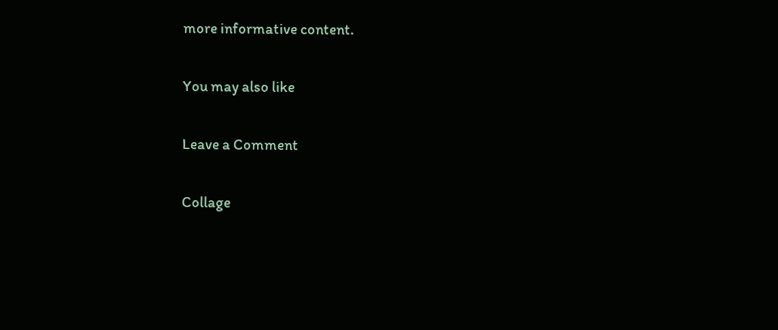more informative content.

You may also like

Leave a Comment

Collage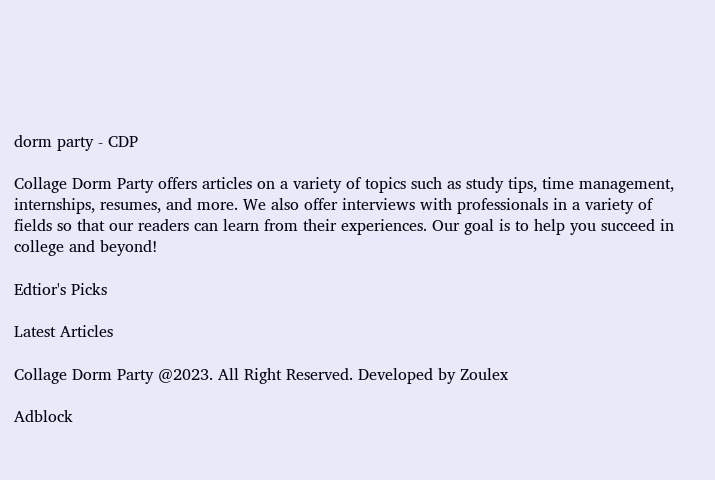dorm party - CDP

Collage Dorm Party offers articles on a variety of topics such as study tips, time management, internships, resumes, and more. We also offer interviews with professionals in a variety of fields so that our readers can learn from their experiences. Our goal is to help you succeed in college and beyond!

Edtior's Picks

Latest Articles

Collage Dorm Party @2023. All Right Reserved. Developed by Zoulex

Adblock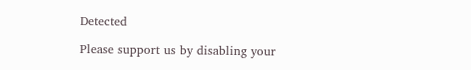Detected

Please support us by disabling your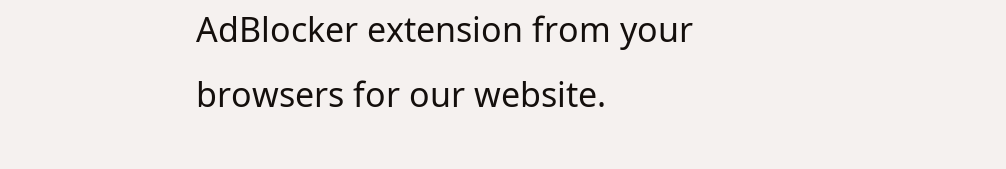AdBlocker extension from your browsers for our website.